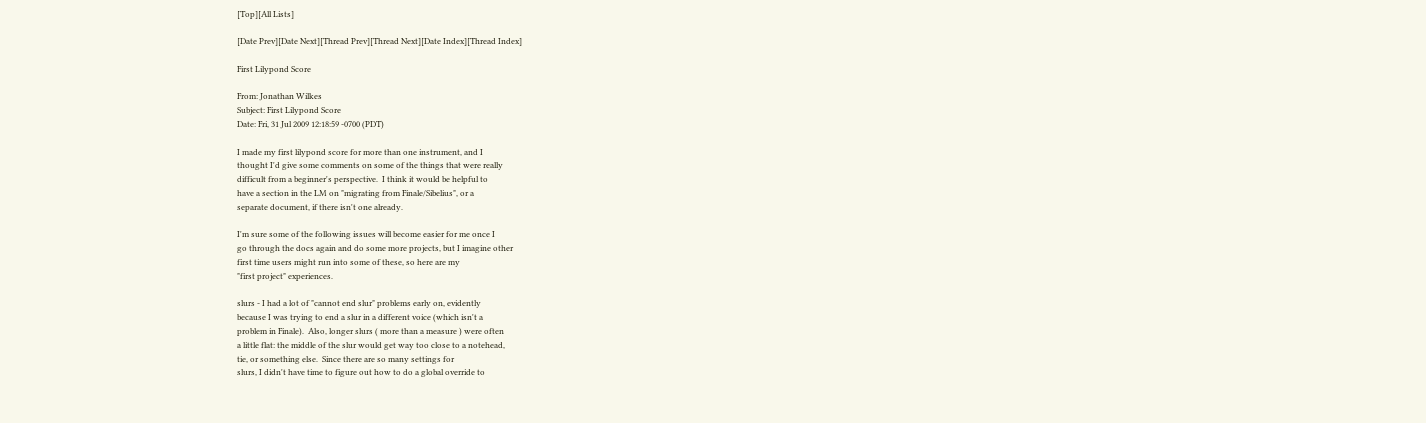[Top][All Lists]

[Date Prev][Date Next][Thread Prev][Thread Next][Date Index][Thread Index]

First Lilypond Score

From: Jonathan Wilkes
Subject: First Lilypond Score
Date: Fri, 31 Jul 2009 12:18:59 -0700 (PDT)

I made my first lilypond score for more than one instrument, and I
thought I'd give some comments on some of the things that were really
difficult from a beginner's perspective.  I think it would be helpful to
have a section in the LM on "migrating from Finale/Sibelius", or a
separate document, if there isn't one already.

I'm sure some of the following issues will become easier for me once I
go through the docs again and do some more projects, but I imagine other
first time users might run into some of these, so here are my
"first project" experiences.

slurs - I had a lot of "cannot end slur" problems early on, evidently
because I was trying to end a slur in a different voice (which isn't a
problem in Finale).  Also, longer slurs ( more than a measure ) were often
a little flat: the middle of the slur would get way too close to a notehead,
tie, or something else.  Since there are so many settings for
slurs, I didn't have time to figure out how to do a global override to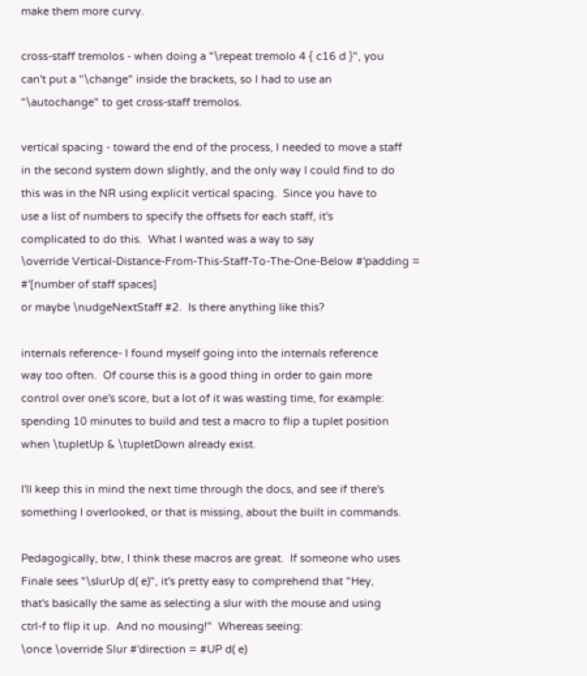make them more curvy.

cross-staff tremolos - when doing a "\repeat tremolo 4 { c16 d }", you
can't put a "\change" inside the brackets, so I had to use an
"\autochange" to get cross-staff tremolos.

vertical spacing - toward the end of the process, I needed to move a staff
in the second system down slightly, and the only way I could find to do
this was in the NR using explicit vertical spacing.  Since you have to
use a list of numbers to specify the offsets for each staff, it's
complicated to do this.  What I wanted was a way to say
\override Vertical-Distance-From-This-Staff-To-The-One-Below #'padding =
#'[number of staff spaces]
or maybe \nudgeNextStaff #2.  Is there anything like this?

internals reference- I found myself going into the internals reference
way too often.  Of course this is a good thing in order to gain more
control over one's score, but a lot of it was wasting time, for example:
spending 10 minutes to build and test a macro to flip a tuplet position
when \tupletUp & \tupletDown already exist.

I'll keep this in mind the next time through the docs, and see if there's
something I overlooked, or that is missing, about the built in commands.

Pedagogically, btw, I think these macros are great.  If someone who uses
Finale sees "\slurUp d( e)", it's pretty easy to comprehend that "Hey,
that's basically the same as selecting a slur with the mouse and using
ctrl-f to flip it up.  And no mousing!"  Whereas seeing:
\once \override Slur #'direction = #UP d( e)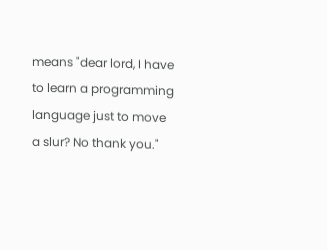means "dear lord, I have to learn a programming language just to move
a slur? No thank you."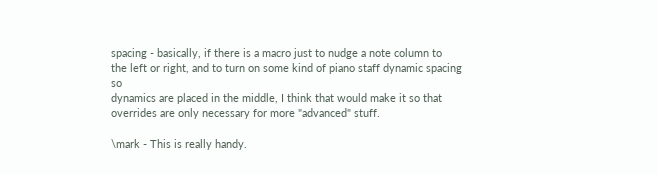spacing - basically, if there is a macro just to nudge a note column to
the left or right, and to turn on some kind of piano staff dynamic spacing so
dynamics are placed in the middle, I think that would make it so that
overrides are only necessary for more "advanced" stuff.

\mark - This is really handy.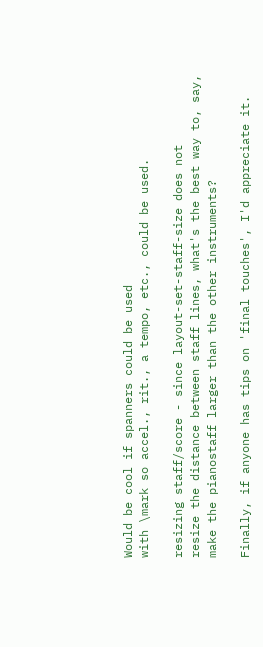Would be cool if spanners could be used
with \mark so accel., rit., a tempo, etc., could be used.

resizing staff/score - since layout-set-staff-size does not
resize the distance between staff lines, what's the best way to, say,
make the pianostaff larger than the other instruments?

Finally, if anyone has tips on 'final touches', I'd appreciate it.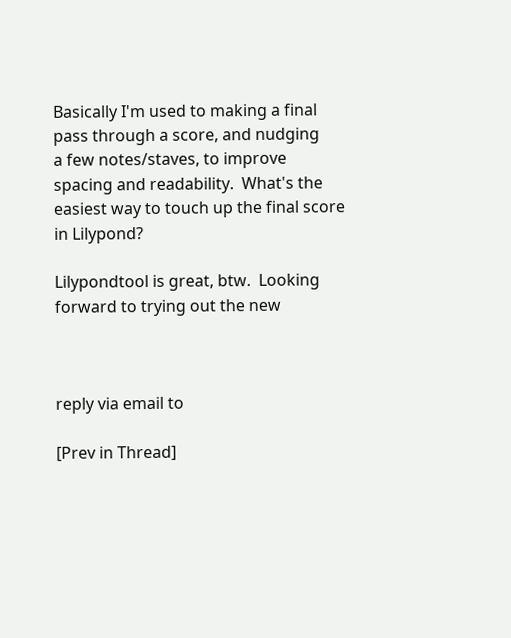Basically I'm used to making a final pass through a score, and nudging
a few notes/staves, to improve spacing and readability.  What's the
easiest way to touch up the final score in Lilypond?

Lilypondtool is great, btw.  Looking forward to trying out the new



reply via email to

[Prev in Thread]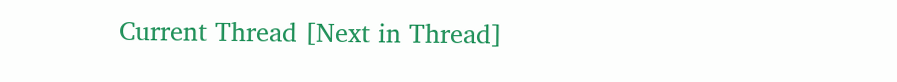Current Thread [Next in Thread]